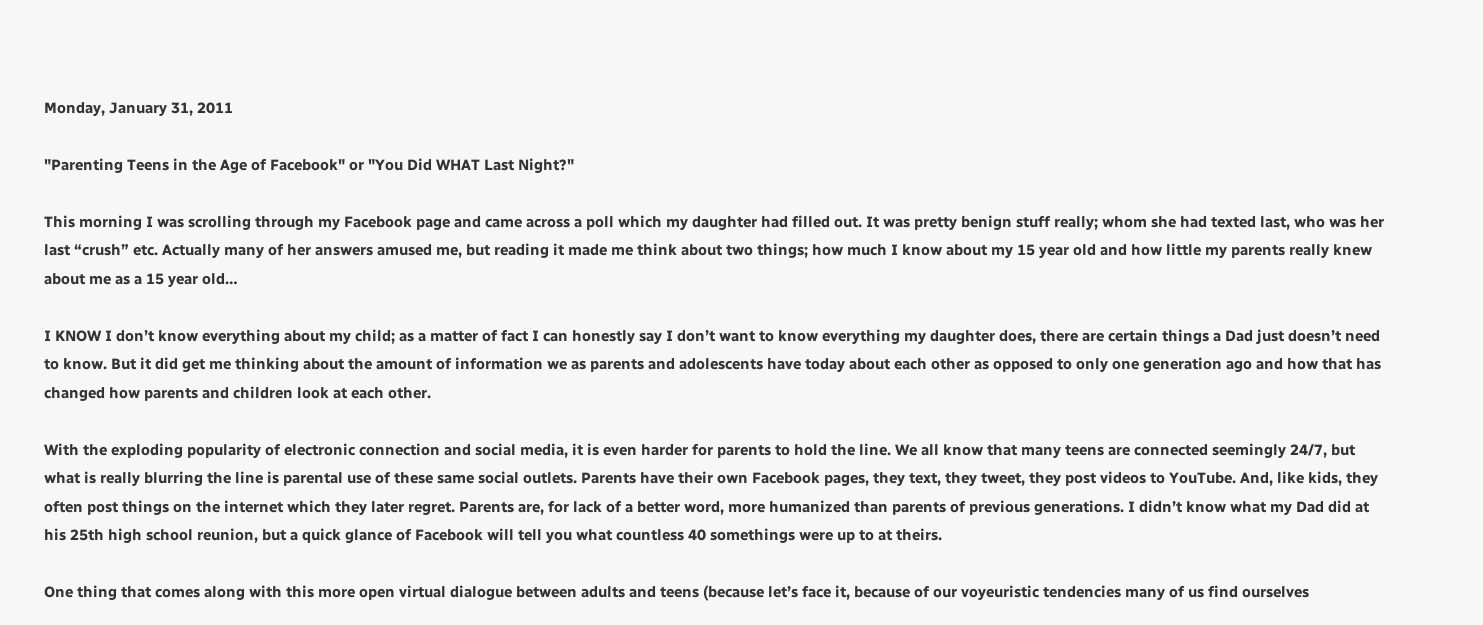Monday, January 31, 2011

"Parenting Teens in the Age of Facebook" or "You Did WHAT Last Night?"

This morning I was scrolling through my Facebook page and came across a poll which my daughter had filled out. It was pretty benign stuff really; whom she had texted last, who was her last “crush” etc. Actually many of her answers amused me, but reading it made me think about two things; how much I know about my 15 year old and how little my parents really knew about me as a 15 year old…

I KNOW I don’t know everything about my child; as a matter of fact I can honestly say I don’t want to know everything my daughter does, there are certain things a Dad just doesn’t need to know. But it did get me thinking about the amount of information we as parents and adolescents have today about each other as opposed to only one generation ago and how that has changed how parents and children look at each other.

With the exploding popularity of electronic connection and social media, it is even harder for parents to hold the line. We all know that many teens are connected seemingly 24/7, but what is really blurring the line is parental use of these same social outlets. Parents have their own Facebook pages, they text, they tweet, they post videos to YouTube. And, like kids, they often post things on the internet which they later regret. Parents are, for lack of a better word, more humanized than parents of previous generations. I didn’t know what my Dad did at his 25th high school reunion, but a quick glance of Facebook will tell you what countless 40 somethings were up to at theirs.

One thing that comes along with this more open virtual dialogue between adults and teens (because let’s face it, because of our voyeuristic tendencies many of us find ourselves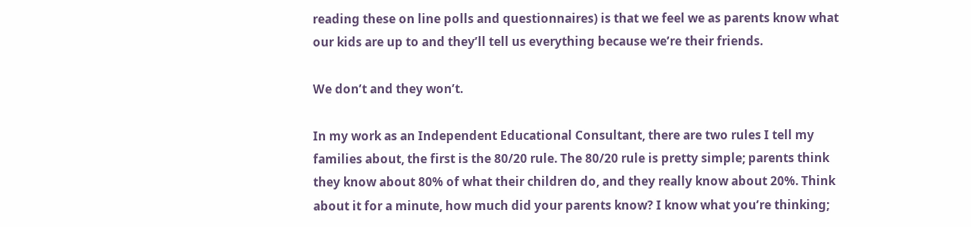reading these on line polls and questionnaires) is that we feel we as parents know what our kids are up to and they’ll tell us everything because we’re their friends.

We don’t and they won’t.

In my work as an Independent Educational Consultant, there are two rules I tell my families about, the first is the 80/20 rule. The 80/20 rule is pretty simple; parents think they know about 80% of what their children do, and they really know about 20%. Think about it for a minute, how much did your parents know? I know what you’re thinking;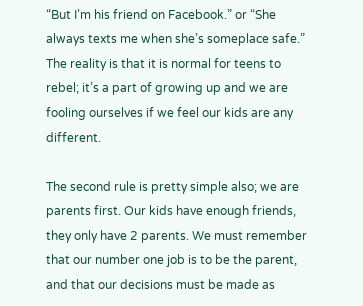“But I’m his friend on Facebook.” or “She always texts me when she’s someplace safe.” The reality is that it is normal for teens to rebel; it’s a part of growing up and we are fooling ourselves if we feel our kids are any different.

The second rule is pretty simple also; we are parents first. Our kids have enough friends, they only have 2 parents. We must remember that our number one job is to be the parent, and that our decisions must be made as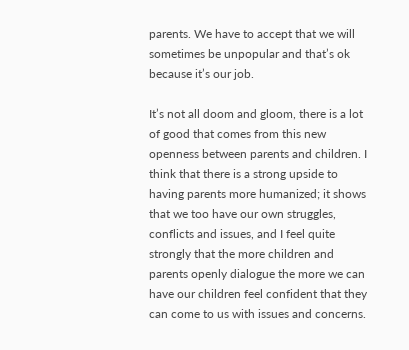parents. We have to accept that we will sometimes be unpopular and that’s ok because it’s our job.

It’s not all doom and gloom, there is a lot of good that comes from this new openness between parents and children. I think that there is a strong upside to having parents more humanized; it shows that we too have our own struggles, conflicts and issues, and I feel quite strongly that the more children and parents openly dialogue the more we can have our children feel confident that they can come to us with issues and concerns.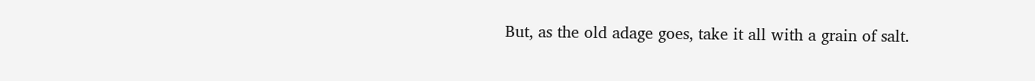But, as the old adage goes, take it all with a grain of salt.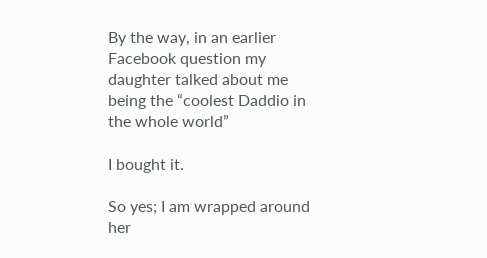By the way, in an earlier Facebook question my daughter talked about me being the “coolest Daddio in the whole world”

I bought it.

So yes; I am wrapped around her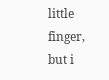little finger, but i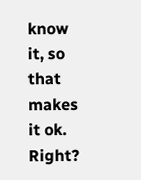know it, so that makes it ok. Right?